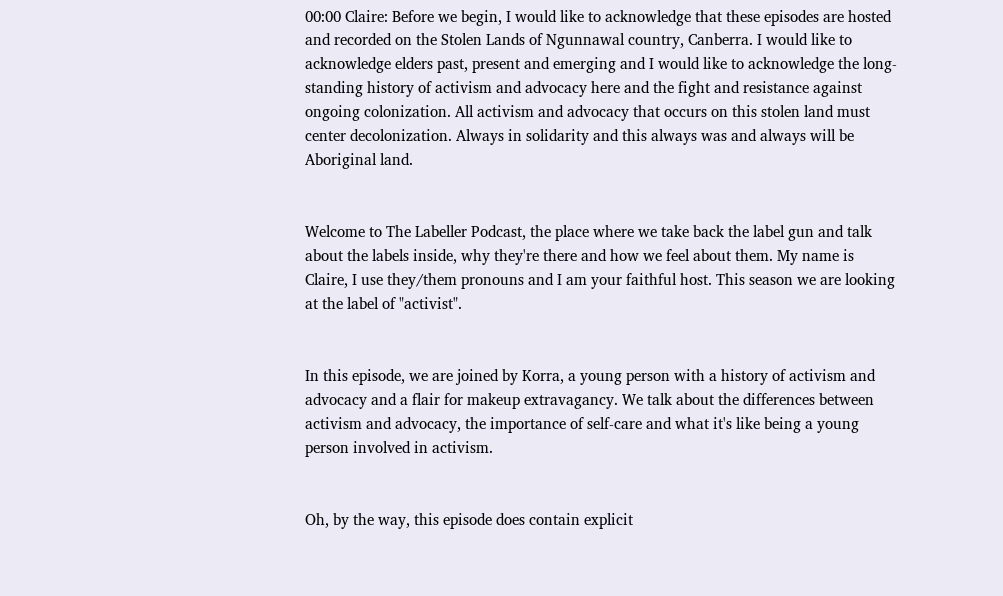00:00 Claire: Before we begin, I would like to acknowledge that these episodes are hosted and recorded on the Stolen Lands of Ngunnawal country, Canberra. I would like to acknowledge elders past, present and emerging and I would like to acknowledge the long-standing history of activism and advocacy here and the fight and resistance against ongoing colonization. All activism and advocacy that occurs on this stolen land must center decolonization. Always in solidarity and this always was and always will be Aboriginal land.


Welcome to The Labeller Podcast, the place where we take back the label gun and talk about the labels inside, why they're there and how we feel about them. My name is Claire, I use they/them pronouns and I am your faithful host. This season we are looking at the label of "activist".


In this episode, we are joined by Korra, a young person with a history of activism and advocacy and a flair for makeup extravagancy. We talk about the differences between activism and advocacy, the importance of self-care and what it's like being a young person involved in activism.


Oh, by the way, this episode does contain explicit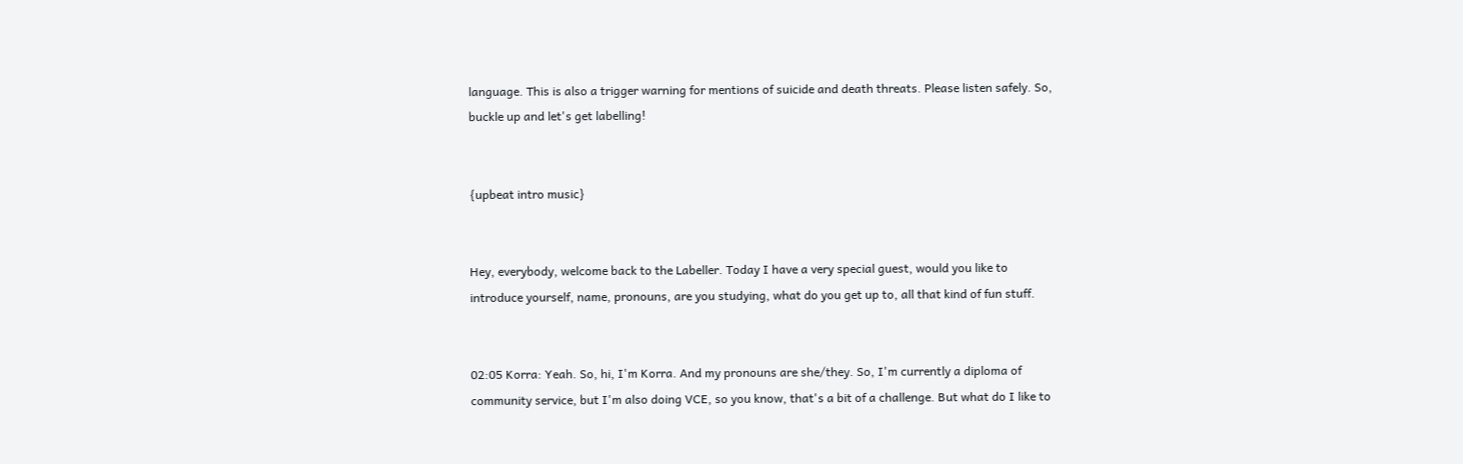language. This is also a trigger warning for mentions of suicide and death threats. Please listen safely. So, buckle up and let's get labelling!


{upbeat intro music}


Hey, everybody, welcome back to the Labeller. Today I have a very special guest, would you like to introduce yourself, name, pronouns, are you studying, what do you get up to, all that kind of fun stuff.


02:05 Korra: Yeah. So, hi, I'm Korra. And my pronouns are she/they. So, I'm currently a diploma of community service, but I'm also doing VCE, so you know, that's a bit of a challenge. But what do I like to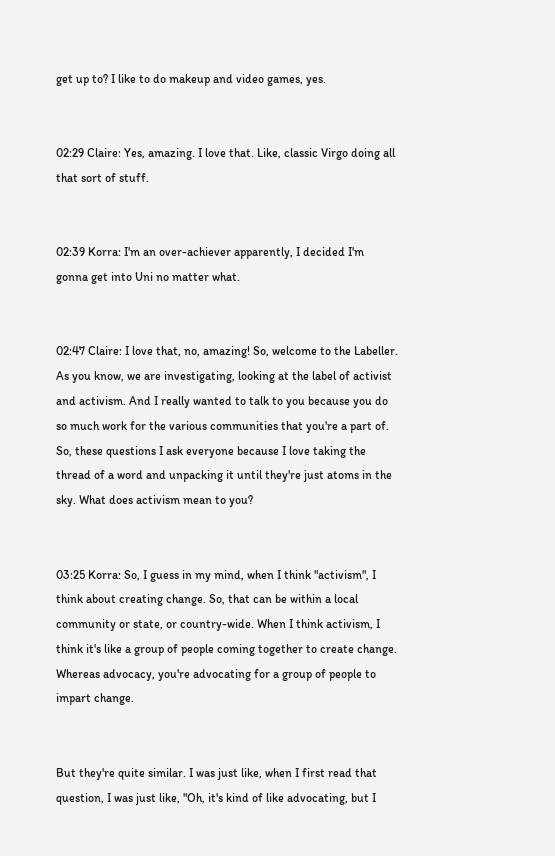get up to? I like to do makeup and video games, yes.


02:29 Claire: Yes, amazing. I love that. Like, classic Virgo doing all that sort of stuff.


02:39 Korra: I'm an over-achiever apparently, I decided I'm gonna get into Uni no matter what.


02:47 Claire: I love that, no, amazing! So, welcome to the Labeller. As you know, we are investigating, looking at the label of activist and activism. And I really wanted to talk to you because you do so much work for the various communities that you're a part of. So, these questions I ask everyone because I love taking the thread of a word and unpacking it until they're just atoms in the sky. What does activism mean to you?


03:25 Korra: So, I guess in my mind, when I think "activism", I think about creating change. So, that can be within a local community or state, or country-wide. When I think activism, I think it's like a group of people coming together to create change. Whereas advocacy, you're advocating for a group of people to impart change.


But they're quite similar. I was just like, when I first read that question, I was just like, "Oh, it's kind of like advocating, but I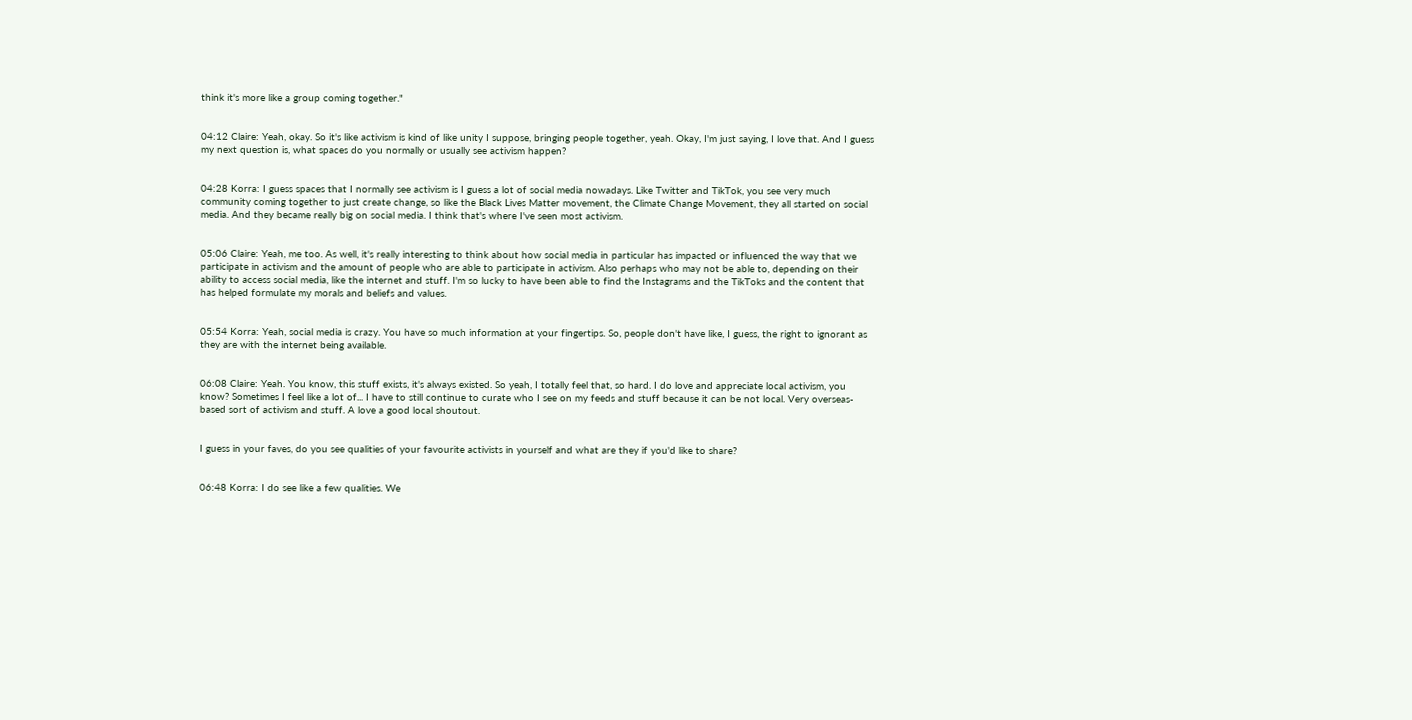think it's more like a group coming together."


04:12 Claire: Yeah, okay. So it's like activism is kind of like unity I suppose, bringing people together, yeah. Okay, I'm just saying, I love that. And I guess my next question is, what spaces do you normally or usually see activism happen?


04:28 Korra: I guess spaces that I normally see activism is I guess a lot of social media nowadays. Like Twitter and TikTok, you see very much community coming together to just create change, so like the Black Lives Matter movement, the Climate Change Movement, they all started on social media. And they became really big on social media. I think that's where I've seen most activism.


05:06 Claire: Yeah, me too. As well, it's really interesting to think about how social media in particular has impacted or influenced the way that we participate in activism and the amount of people who are able to participate in activism. Also perhaps who may not be able to, depending on their ability to access social media, like the internet and stuff. I'm so lucky to have been able to find the Instagrams and the TikToks and the content that has helped formulate my morals and beliefs and values.


05:54 Korra: Yeah, social media is crazy. You have so much information at your fingertips. So, people don't have like, I guess, the right to ignorant as they are with the internet being available.


06:08 Claire: Yeah. You know, this stuff exists, it's always existed. So yeah, I totally feel that, so hard. I do love and appreciate local activism, you know? Sometimes I feel like a lot of... I have to still continue to curate who I see on my feeds and stuff because it can be not local. Very overseas-based sort of activism and stuff. A love a good local shoutout.


I guess in your faves, do you see qualities of your favourite activists in yourself and what are they if you'd like to share?


06:48 Korra: I do see like a few qualities. We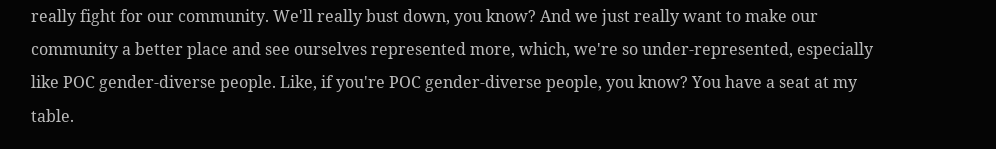really fight for our community. We'll really bust down, you know? And we just really want to make our community a better place and see ourselves represented more, which, we're so under-represented, especially like POC gender-diverse people. Like, if you're POC gender-diverse people, you know? You have a seat at my table.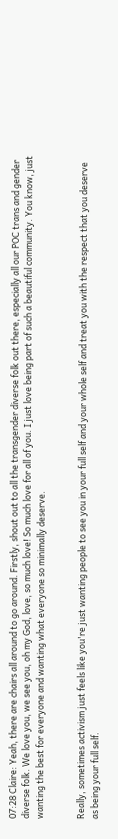07:28 Claire: Yeah, there are chairs all around to go around. Firstly, shout out to all the transgender diverse folk out there, especially all our POC trans and gender diverse folk. We love you, we see you, oh my God, love, so much love! So much love for all of you. I just love being part of such a beautiful community. You know, just wanting the best for everyone and wanting what everyone so minimally deserve.


Really, sometimes activism just feels like you're just wanting people to see you in your full self and your whole self and treat you with the respect that you deserve as being your full self.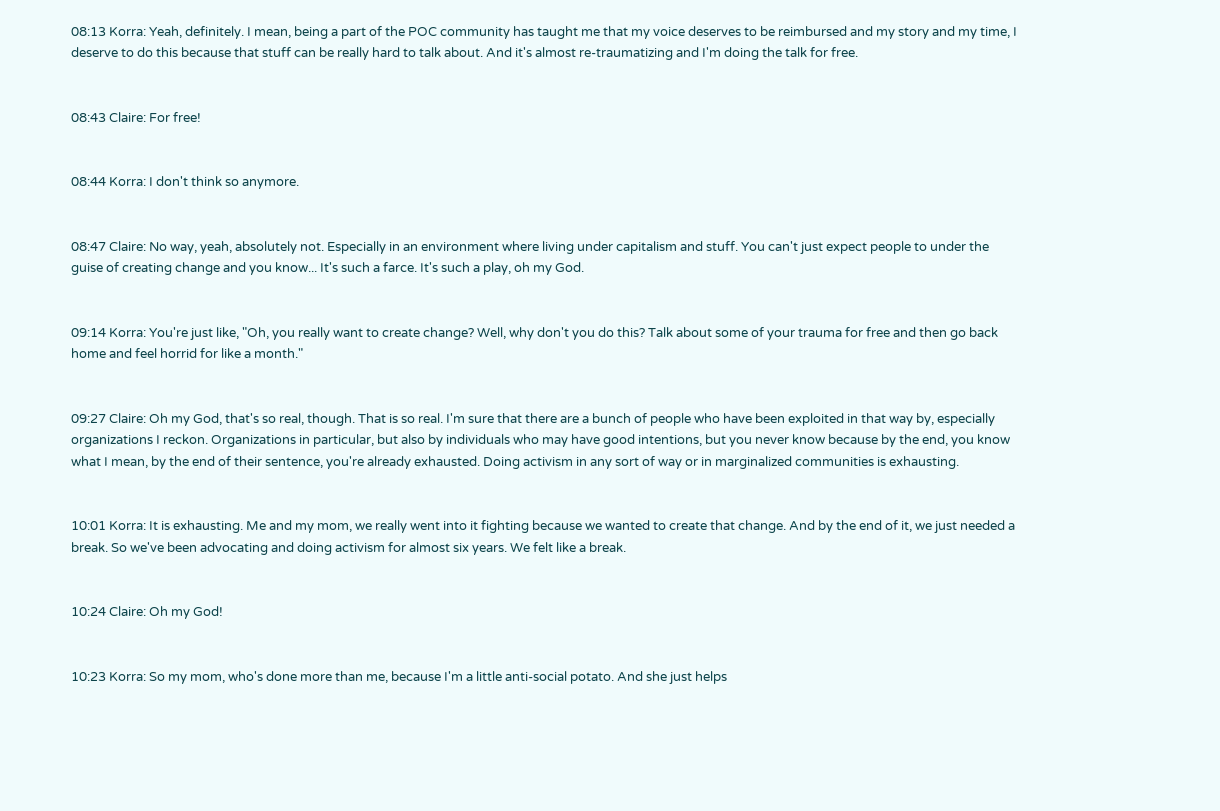08:13 Korra: Yeah, definitely. I mean, being a part of the POC community has taught me that my voice deserves to be reimbursed and my story and my time, I deserve to do this because that stuff can be really hard to talk about. And it's almost re-traumatizing and I'm doing the talk for free.


08:43 Claire: For free!


08:44 Korra: I don't think so anymore.


08:47 Claire: No way, yeah, absolutely not. Especially in an environment where living under capitalism and stuff. You can't just expect people to under the guise of creating change and you know... It's such a farce. It's such a play, oh my God.


09:14 Korra: You're just like, "Oh, you really want to create change? Well, why don't you do this? Talk about some of your trauma for free and then go back home and feel horrid for like a month."


09:27 Claire: Oh my God, that's so real, though. That is so real. I'm sure that there are a bunch of people who have been exploited in that way by, especially organizations I reckon. Organizations in particular, but also by individuals who may have good intentions, but you never know because by the end, you know what I mean, by the end of their sentence, you're already exhausted. Doing activism in any sort of way or in marginalized communities is exhausting.


10:01 Korra: It is exhausting. Me and my mom, we really went into it fighting because we wanted to create that change. And by the end of it, we just needed a break. So we've been advocating and doing activism for almost six years. We felt like a break.


10:24 Claire: Oh my God!


10:23 Korra: So my mom, who's done more than me, because I'm a little anti-social potato. And she just helps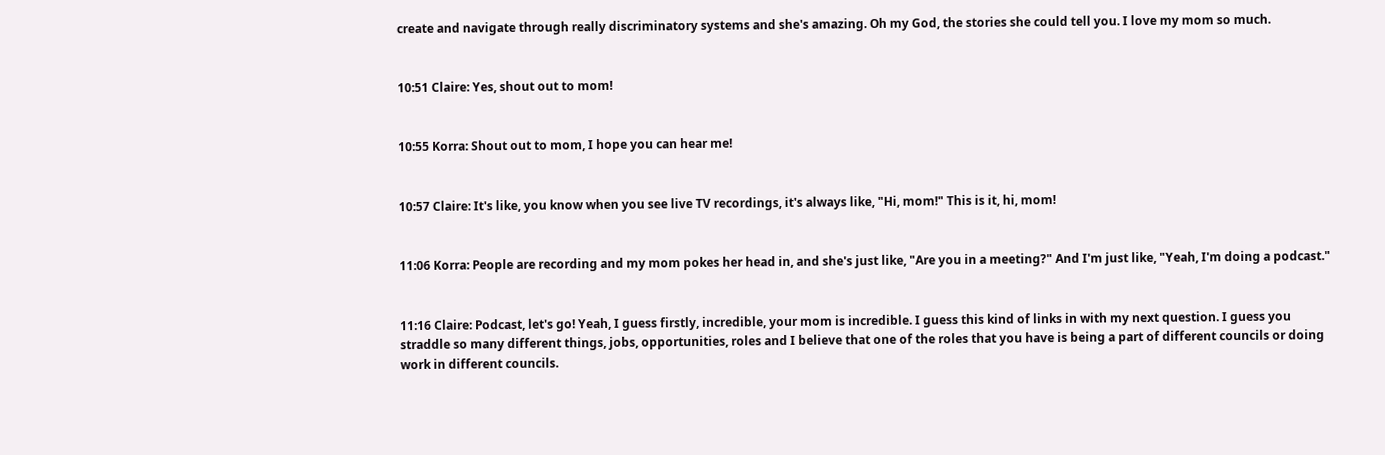create and navigate through really discriminatory systems and she's amazing. Oh my God, the stories she could tell you. I love my mom so much.


10:51 Claire: Yes, shout out to mom!


10:55 Korra: Shout out to mom, I hope you can hear me!


10:57 Claire: It's like, you know when you see live TV recordings, it's always like, "Hi, mom!" This is it, hi, mom!


11:06 Korra: People are recording and my mom pokes her head in, and she's just like, "Are you in a meeting?" And I'm just like, "Yeah, I'm doing a podcast."


11:16 Claire: Podcast, let's go! Yeah, I guess firstly, incredible, your mom is incredible. I guess this kind of links in with my next question. I guess you straddle so many different things, jobs, opportunities, roles and I believe that one of the roles that you have is being a part of different councils or doing work in different councils.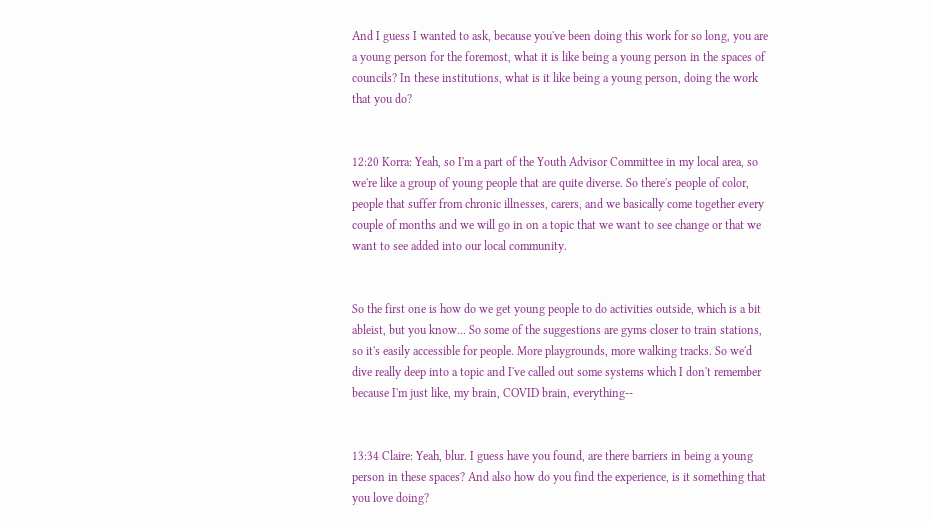And I guess I wanted to ask, because you've been doing this work for so long, you are a young person for the foremost, what it is like being a young person in the spaces of councils? In these institutions, what is it like being a young person, doing the work that you do?


12:20 Korra: Yeah, so I'm a part of the Youth Advisor Committee in my local area, so we're like a group of young people that are quite diverse. So there's people of color, people that suffer from chronic illnesses, carers, and we basically come together every couple of months and we will go in on a topic that we want to see change or that we want to see added into our local community.


So the first one is how do we get young people to do activities outside, which is a bit ableist, but you know... So some of the suggestions are gyms closer to train stations, so it's easily accessible for people. More playgrounds, more walking tracks. So we'd dive really deep into a topic and I've called out some systems which I don't remember because I'm just like, my brain, COVID brain, everything--


13:34 Claire: Yeah, blur. I guess have you found, are there barriers in being a young person in these spaces? And also how do you find the experience, is it something that you love doing?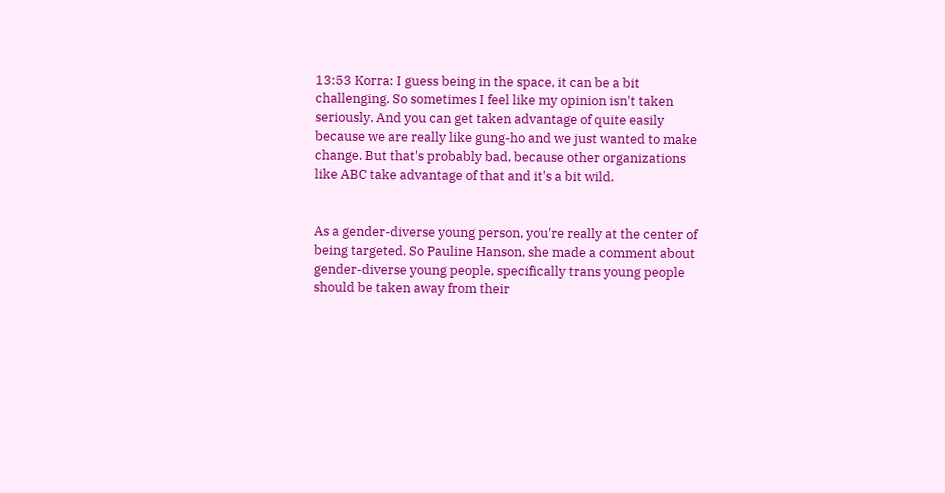13:53 Korra: I guess being in the space, it can be a bit challenging. So sometimes I feel like my opinion isn't taken seriously. And you can get taken advantage of quite easily because we are really like gung-ho and we just wanted to make change. But that's probably bad, because other organizations like ABC take advantage of that and it's a bit wild.


As a gender-diverse young person, you're really at the center of being targeted. So Pauline Hanson, she made a comment about gender-diverse young people, specifically trans young people should be taken away from their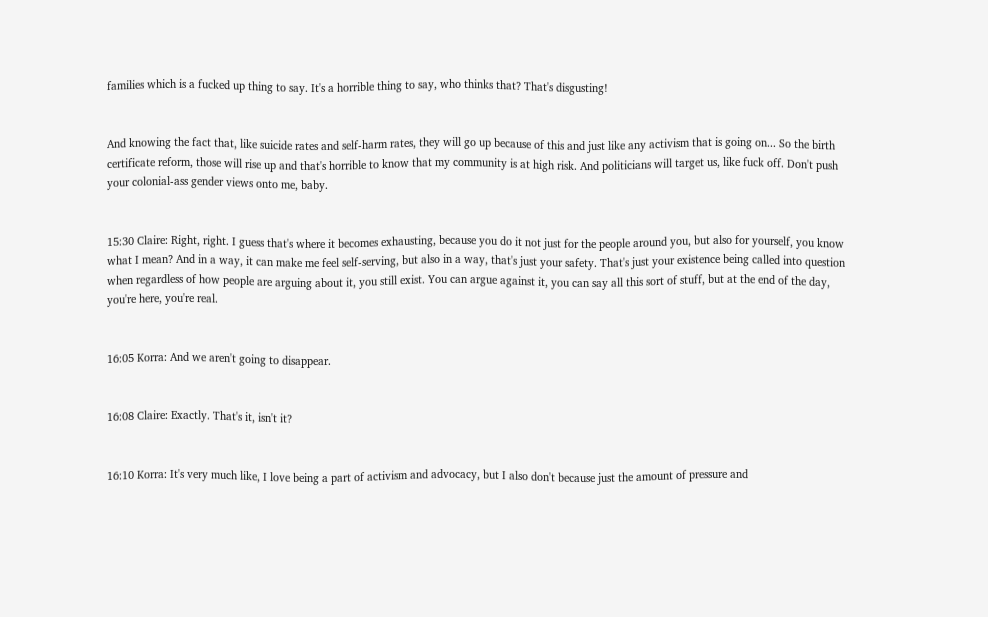families which is a fucked up thing to say. It's a horrible thing to say, who thinks that? That's disgusting!


And knowing the fact that, like suicide rates and self-harm rates, they will go up because of this and just like any activism that is going on... So the birth certificate reform, those will rise up and that's horrible to know that my community is at high risk. And politicians will target us, like fuck off. Don't push your colonial-ass gender views onto me, baby.


15:30 Claire: Right, right. I guess that's where it becomes exhausting, because you do it not just for the people around you, but also for yourself, you know what I mean? And in a way, it can make me feel self-serving, but also in a way, that's just your safety. That's just your existence being called into question when regardless of how people are arguing about it, you still exist. You can argue against it, you can say all this sort of stuff, but at the end of the day, you're here, you're real.


16:05 Korra: And we aren't going to disappear.


16:08 Claire: Exactly. That's it, isn't it?


16:10 Korra: It's very much like, I love being a part of activism and advocacy, but I also don't because just the amount of pressure and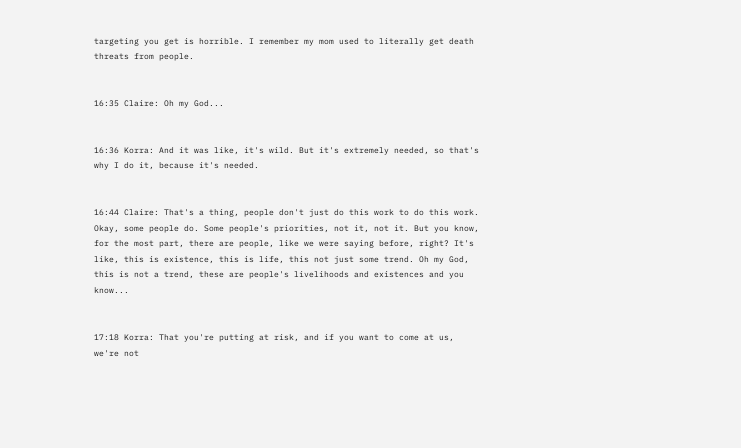targeting you get is horrible. I remember my mom used to literally get death threats from people.


16:35 Claire: Oh my God...


16:36 Korra: And it was like, it's wild. But it's extremely needed, so that's why I do it, because it's needed.


16:44 Claire: That's a thing, people don't just do this work to do this work. Okay, some people do. Some people's priorities, not it, not it. But you know, for the most part, there are people, like we were saying before, right? It's like, this is existence, this is life, this not just some trend. Oh my God, this is not a trend, these are people's livelihoods and existences and you know...


17:18 Korra: That you're putting at risk, and if you want to come at us, we're not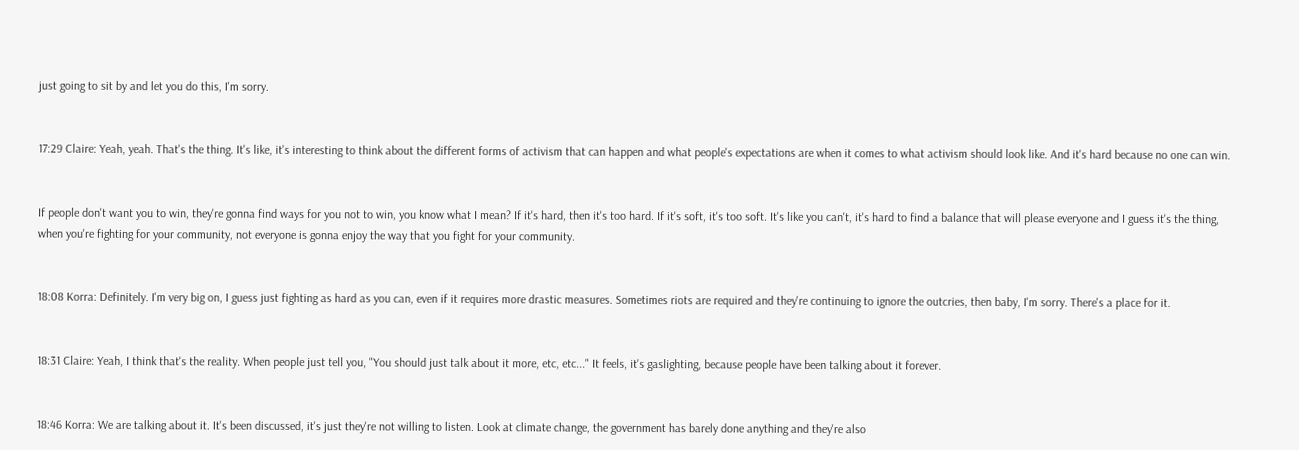just going to sit by and let you do this, I'm sorry.


17:29 Claire: Yeah, yeah. That's the thing. It's like, it's interesting to think about the different forms of activism that can happen and what people's expectations are when it comes to what activism should look like. And it's hard because no one can win.


If people don't want you to win, they're gonna find ways for you not to win, you know what I mean? If it's hard, then it's too hard. If it's soft, it's too soft. It's like you can't, it's hard to find a balance that will please everyone and I guess it's the thing, when you're fighting for your community, not everyone is gonna enjoy the way that you fight for your community.


18:08 Korra: Definitely. I'm very big on, I guess just fighting as hard as you can, even if it requires more drastic measures. Sometimes riots are required and they're continuing to ignore the outcries, then baby, I'm sorry. There's a place for it.


18:31 Claire: Yeah, I think that's the reality. When people just tell you, "You should just talk about it more, etc, etc..." It feels, it's gaslighting, because people have been talking about it forever.


18:46 Korra: We are talking about it. It's been discussed, it's just they're not willing to listen. Look at climate change, the government has barely done anything and they're also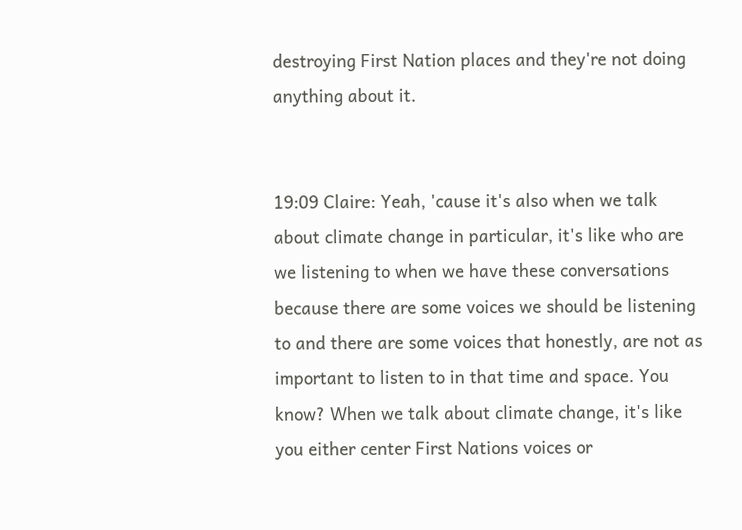destroying First Nation places and they're not doing anything about it.


19:09 Claire: Yeah, 'cause it's also when we talk about climate change in particular, it's like who are we listening to when we have these conversations because there are some voices we should be listening to and there are some voices that honestly, are not as important to listen to in that time and space. You know? When we talk about climate change, it's like you either center First Nations voices or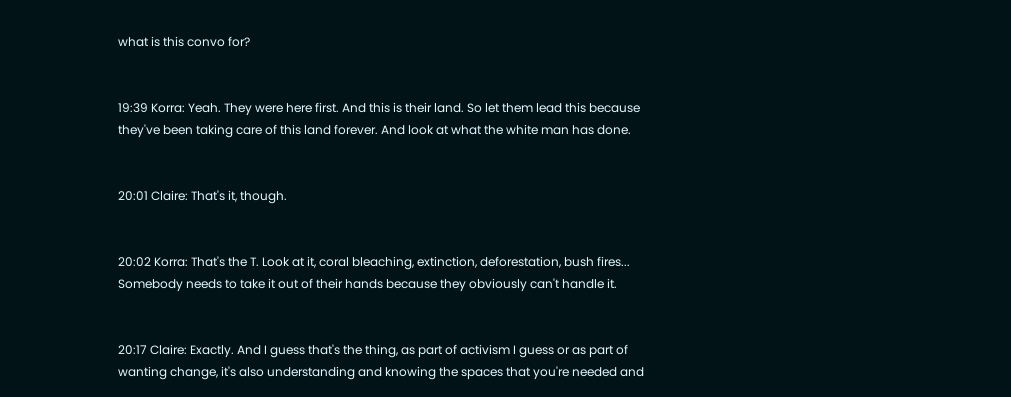what is this convo for?


19:39 Korra: Yeah. They were here first. And this is their land. So let them lead this because they've been taking care of this land forever. And look at what the white man has done.


20:01 Claire: That's it, though.


20:02 Korra: That's the T. Look at it, coral bleaching, extinction, deforestation, bush fires... Somebody needs to take it out of their hands because they obviously can't handle it.


20:17 Claire: Exactly. And I guess that's the thing, as part of activism I guess or as part of wanting change, it's also understanding and knowing the spaces that you're needed and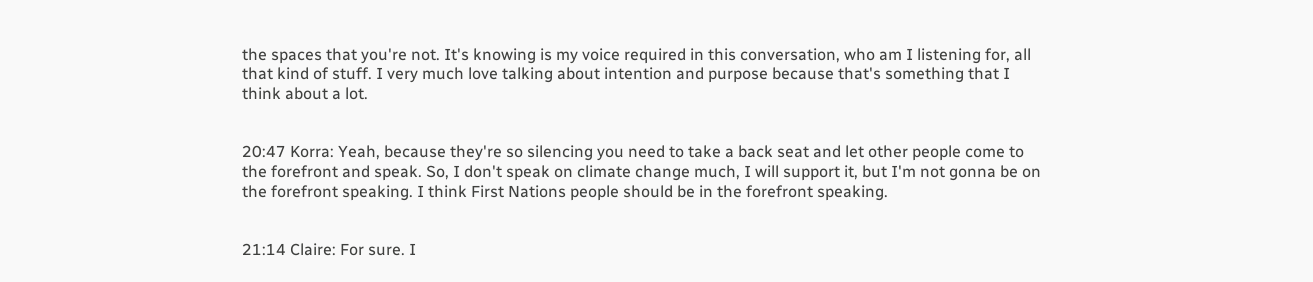the spaces that you're not. It's knowing is my voice required in this conversation, who am I listening for, all that kind of stuff. I very much love talking about intention and purpose because that's something that I think about a lot.


20:47 Korra: Yeah, because they're so silencing you need to take a back seat and let other people come to the forefront and speak. So, I don't speak on climate change much, I will support it, but I'm not gonna be on the forefront speaking. I think First Nations people should be in the forefront speaking.


21:14 Claire: For sure. I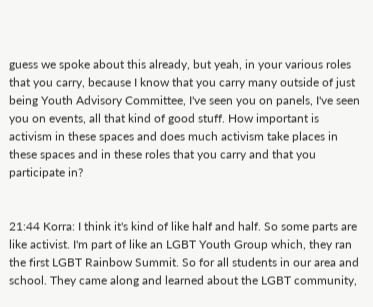guess we spoke about this already, but yeah, in your various roles that you carry, because I know that you carry many outside of just being Youth Advisory Committee, I've seen you on panels, I've seen you on events, all that kind of good stuff. How important is activism in these spaces and does much activism take places in these spaces and in these roles that you carry and that you participate in?


21:44 Korra: I think it's kind of like half and half. So some parts are like activist. I'm part of like an LGBT Youth Group which, they ran the first LGBT Rainbow Summit. So for all students in our area and school. They came along and learned about the LGBT community,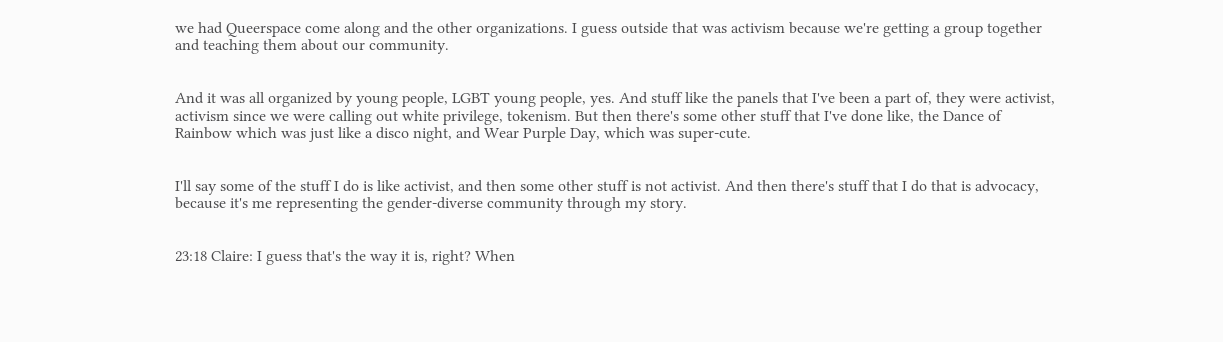we had Queerspace come along and the other organizations. I guess outside that was activism because we're getting a group together and teaching them about our community.


And it was all organized by young people, LGBT young people, yes. And stuff like the panels that I've been a part of, they were activist, activism since we were calling out white privilege, tokenism. But then there's some other stuff that I've done like, the Dance of Rainbow which was just like a disco night, and Wear Purple Day, which was super-cute.


I'll say some of the stuff I do is like activist, and then some other stuff is not activist. And then there's stuff that I do that is advocacy, because it's me representing the gender-diverse community through my story.


23:18 Claire: I guess that's the way it is, right? When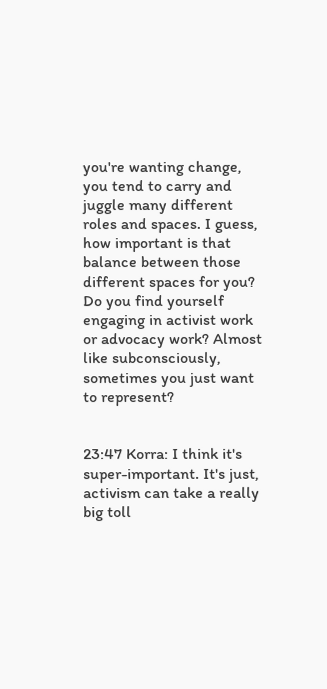you're wanting change, you tend to carry and juggle many different roles and spaces. I guess, how important is that balance between those different spaces for you? Do you find yourself engaging in activist work or advocacy work? Almost like subconsciously, sometimes you just want to represent?


23:47 Korra: I think it's super-important. It's just, activism can take a really big toll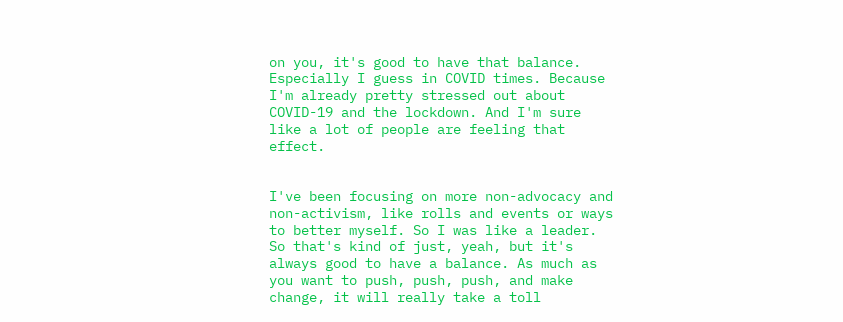on you, it's good to have that balance. Especially I guess in COVID times. Because I'm already pretty stressed out about COVID-19 and the lockdown. And I'm sure like a lot of people are feeling that effect.


I've been focusing on more non-advocacy and non-activism, like rolls and events or ways to better myself. So I was like a leader. So that's kind of just, yeah, but it's always good to have a balance. As much as you want to push, push, push, and make change, it will really take a toll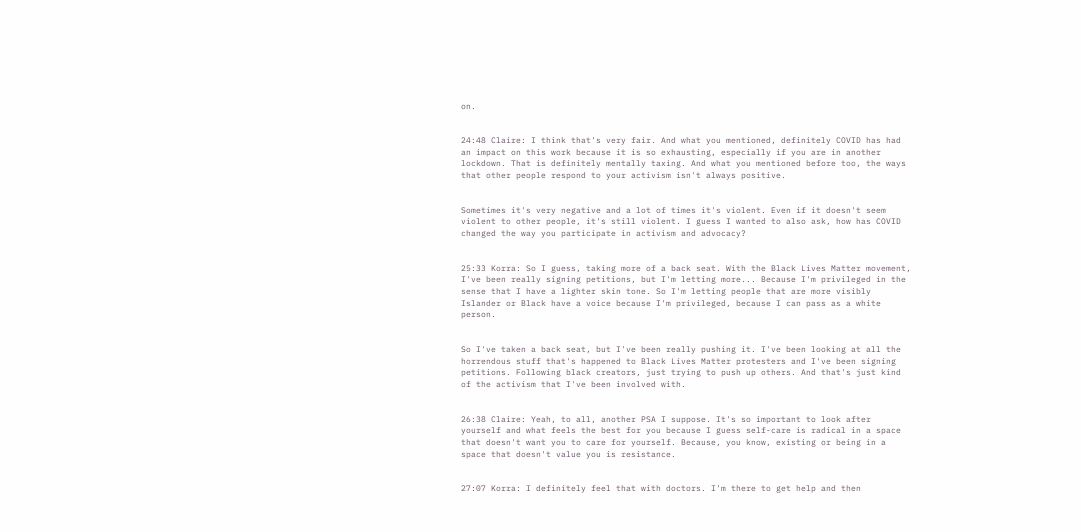on.


24:48 Claire: I think that's very fair. And what you mentioned, definitely COVID has had an impact on this work because it is so exhausting, especially if you are in another lockdown. That is definitely mentally taxing. And what you mentioned before too, the ways that other people respond to your activism isn't always positive.


Sometimes it's very negative and a lot of times it's violent. Even if it doesn't seem violent to other people, it's still violent. I guess I wanted to also ask, how has COVID changed the way you participate in activism and advocacy?


25:33 Korra: So I guess, taking more of a back seat. With the Black Lives Matter movement, I've been really signing petitions, but I'm letting more... Because I'm privileged in the sense that I have a lighter skin tone. So I'm letting people that are more visibly Islander or Black have a voice because I'm privileged, because I can pass as a white person.


So I've taken a back seat, but I've been really pushing it. I've been looking at all the horrendous stuff that's happened to Black Lives Matter protesters and I've been signing petitions. Following black creators, just trying to push up others. And that's just kind of the activism that I've been involved with.


26:38 Claire: Yeah, to all, another PSA I suppose. It's so important to look after yourself and what feels the best for you because I guess self-care is radical in a space that doesn't want you to care for yourself. Because, you know, existing or being in a space that doesn't value you is resistance.


27:07 Korra: I definitely feel that with doctors. I'm there to get help and then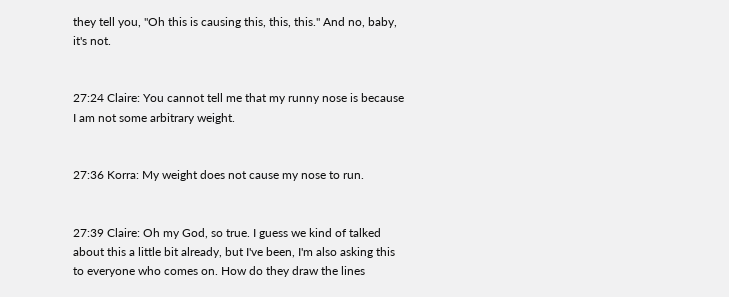they tell you, "Oh this is causing this, this, this." And no, baby, it's not.


27:24 Claire: You cannot tell me that my runny nose is because I am not some arbitrary weight.


27:36 Korra: My weight does not cause my nose to run.


27:39 Claire: Oh my God, so true. I guess we kind of talked about this a little bit already, but I've been, I'm also asking this to everyone who comes on. How do they draw the lines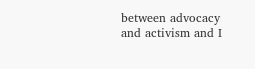between advocacy and activism and I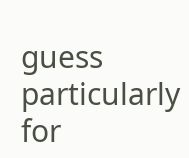guess particularly for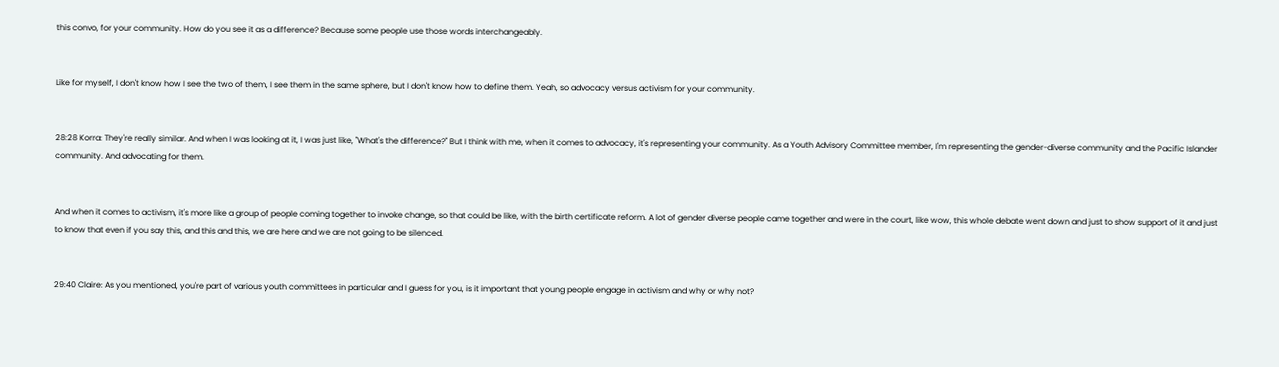this convo, for your community. How do you see it as a difference? Because some people use those words interchangeably.


Like for myself, I don't know how I see the two of them, I see them in the same sphere, but I don't know how to define them. Yeah, so advocacy versus activism for your community.


28:28 Korra: They're really similar. And when I was looking at it, I was just like, "What's the difference?" But I think with me, when it comes to advocacy, it's representing your community. As a Youth Advisory Committee member, I'm representing the gender-diverse community and the Pacific Islander community. And advocating for them.


And when it comes to activism, it's more like a group of people coming together to invoke change, so that could be like, with the birth certificate reform. A lot of gender diverse people came together and were in the court, like wow, this whole debate went down and just to show support of it and just to know that even if you say this, and this and this, we are here and we are not going to be silenced.


29:40 Claire: As you mentioned, you're part of various youth committees in particular and I guess for you, is it important that young people engage in activism and why or why not?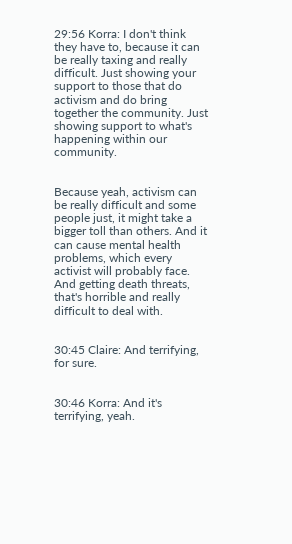29:56 Korra: I don't think they have to, because it can be really taxing and really difficult. Just showing your support to those that do activism and do bring together the community. Just showing support to what's happening within our community.


Because yeah, activism can be really difficult and some people just, it might take a bigger toll than others. And it can cause mental health problems, which every activist will probably face. And getting death threats, that's horrible and really difficult to deal with.


30:45 Claire: And terrifying, for sure.


30:46 Korra: And it's terrifying, yeah.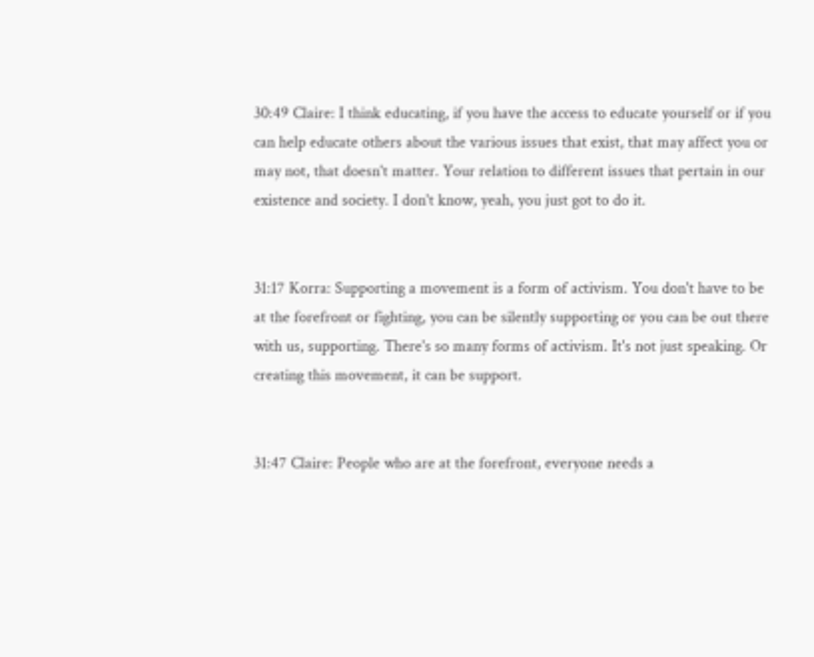30:49 Claire: I think educating, if you have the access to educate yourself or if you can help educate others about the various issues that exist, that may affect you or may not, that doesn't matter. Your relation to different issues that pertain in our existence and society. I don't know, yeah, you just got to do it.


31:17 Korra: Supporting a movement is a form of activism. You don't have to be at the forefront or fighting, you can be silently supporting or you can be out there with us, supporting. There's so many forms of activism. It's not just speaking. Or creating this movement, it can be support.


31:47 Claire: People who are at the forefront, everyone needs a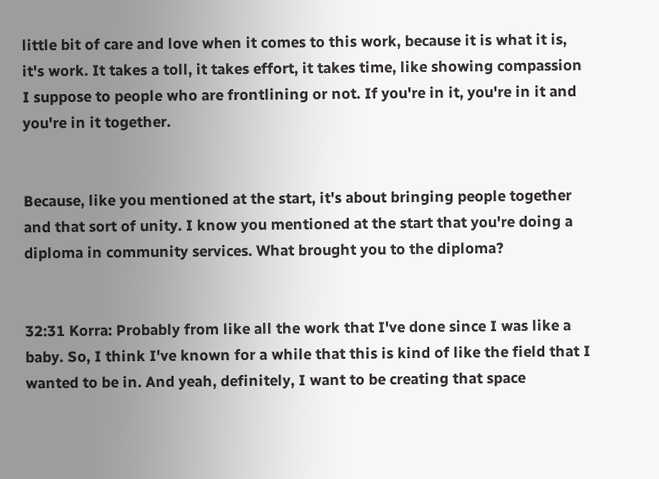little bit of care and love when it comes to this work, because it is what it is, it's work. It takes a toll, it takes effort, it takes time, like showing compassion I suppose to people who are frontlining or not. If you're in it, you're in it and you're in it together.


Because, like you mentioned at the start, it's about bringing people together and that sort of unity. I know you mentioned at the start that you're doing a diploma in community services. What brought you to the diploma?


32:31 Korra: Probably from like all the work that I've done since I was like a baby. So, I think I've known for a while that this is kind of like the field that I wanted to be in. And yeah, definitely, I want to be creating that space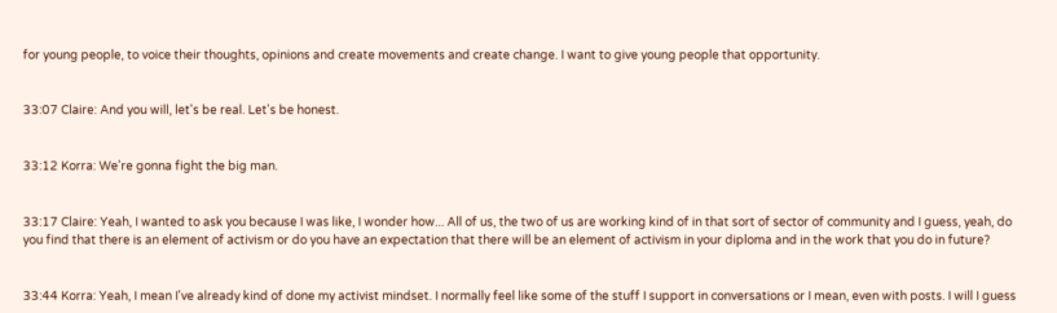for young people, to voice their thoughts, opinions and create movements and create change. I want to give young people that opportunity.


33:07 Claire: And you will, let's be real. Let's be honest.


33:12 Korra: We're gonna fight the big man.


33:17 Claire: Yeah, I wanted to ask you because I was like, I wonder how... All of us, the two of us are working kind of in that sort of sector of community and I guess, yeah, do you find that there is an element of activism or do you have an expectation that there will be an element of activism in your diploma and in the work that you do in future?


33:44 Korra: Yeah, I mean I've already kind of done my activist mindset. I normally feel like some of the stuff I support in conversations or I mean, even with posts. I will I guess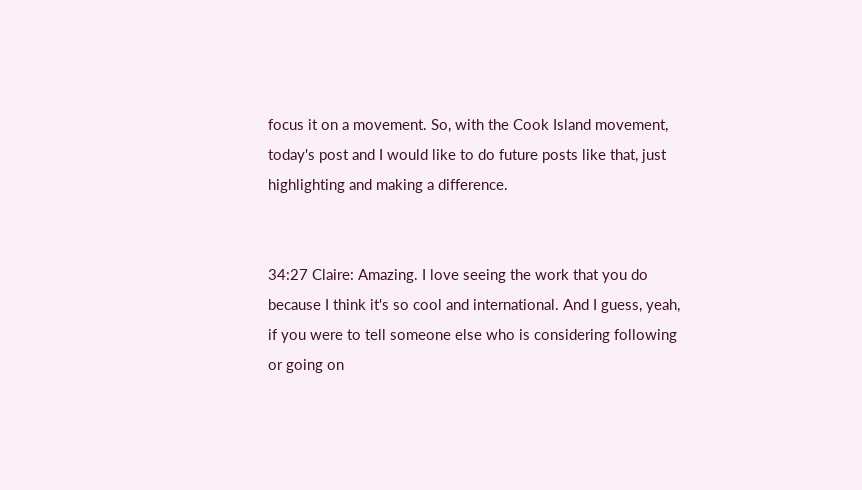focus it on a movement. So, with the Cook Island movement, today's post and I would like to do future posts like that, just highlighting and making a difference.


34:27 Claire: Amazing. I love seeing the work that you do because I think it's so cool and international. And I guess, yeah, if you were to tell someone else who is considering following or going on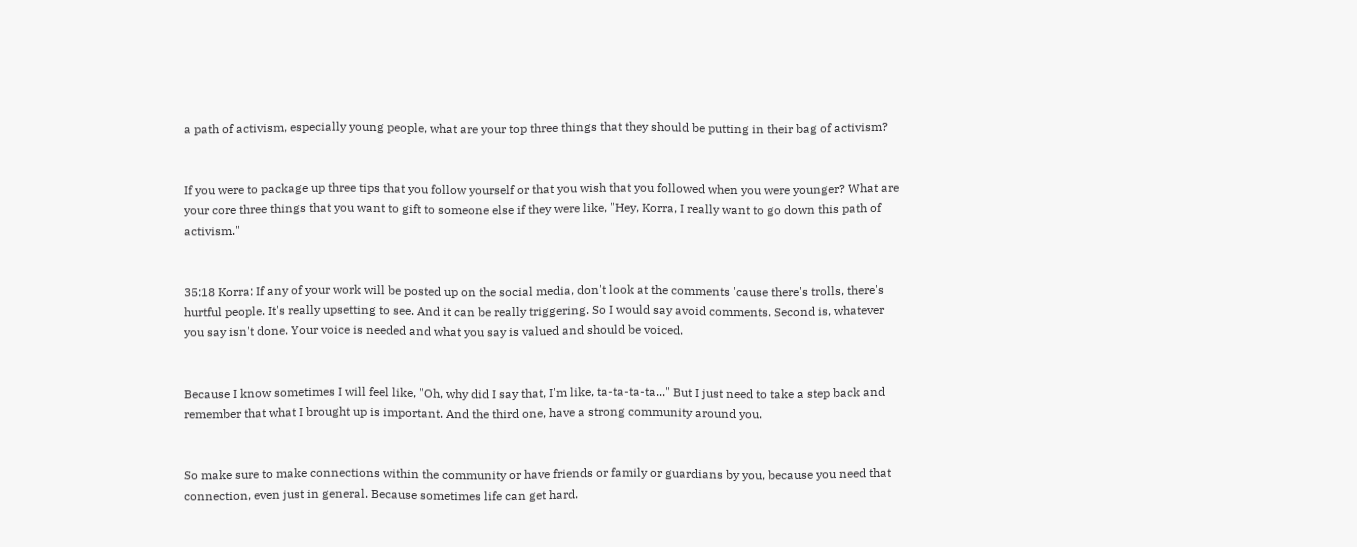a path of activism, especially young people, what are your top three things that they should be putting in their bag of activism?


If you were to package up three tips that you follow yourself or that you wish that you followed when you were younger? What are your core three things that you want to gift to someone else if they were like, "Hey, Korra, I really want to go down this path of activism."


35:18 Korra: If any of your work will be posted up on the social media, don't look at the comments 'cause there's trolls, there's hurtful people. It's really upsetting to see. And it can be really triggering. So I would say avoid comments. Second is, whatever you say isn't done. Your voice is needed and what you say is valued and should be voiced.


Because I know sometimes I will feel like, "Oh, why did I say that, I'm like, ta-ta-ta-ta..." But I just need to take a step back and remember that what I brought up is important. And the third one, have a strong community around you.


So make sure to make connections within the community or have friends or family or guardians by you, because you need that connection, even just in general. Because sometimes life can get hard.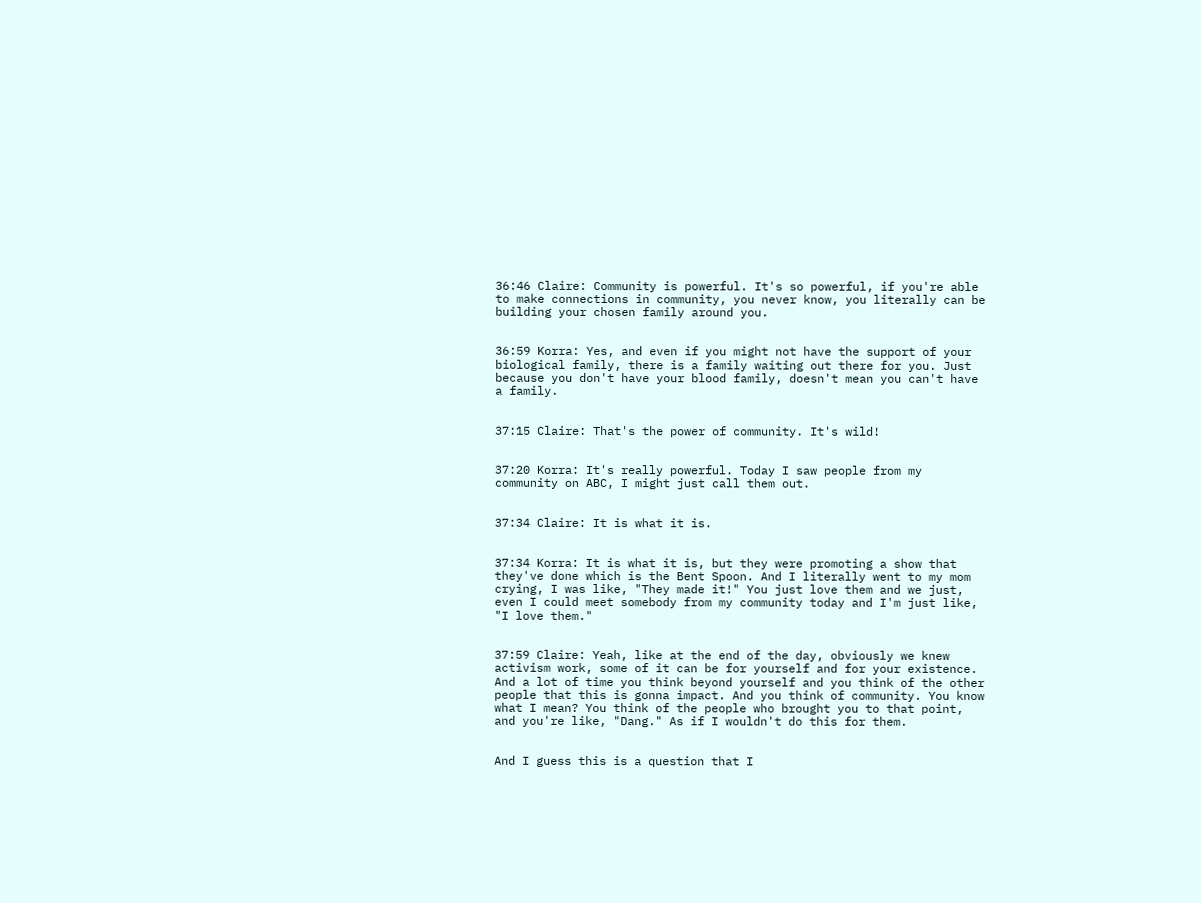36:46 Claire: Community is powerful. It's so powerful, if you're able to make connections in community, you never know, you literally can be building your chosen family around you.


36:59 Korra: Yes, and even if you might not have the support of your biological family, there is a family waiting out there for you. Just because you don't have your blood family, doesn't mean you can't have a family.


37:15 Claire: That's the power of community. It's wild!


37:20 Korra: It's really powerful. Today I saw people from my community on ABC, I might just call them out.


37:34 Claire: It is what it is.


37:34 Korra: It is what it is, but they were promoting a show that they've done which is the Bent Spoon. And I literally went to my mom crying, I was like, "They made it!" You just love them and we just, even I could meet somebody from my community today and I'm just like, "I love them."


37:59 Claire: Yeah, like at the end of the day, obviously we knew activism work, some of it can be for yourself and for your existence. And a lot of time you think beyond yourself and you think of the other people that this is gonna impact. And you think of community. You know what I mean? You think of the people who brought you to that point, and you're like, "Dang." As if I wouldn't do this for them.


And I guess this is a question that I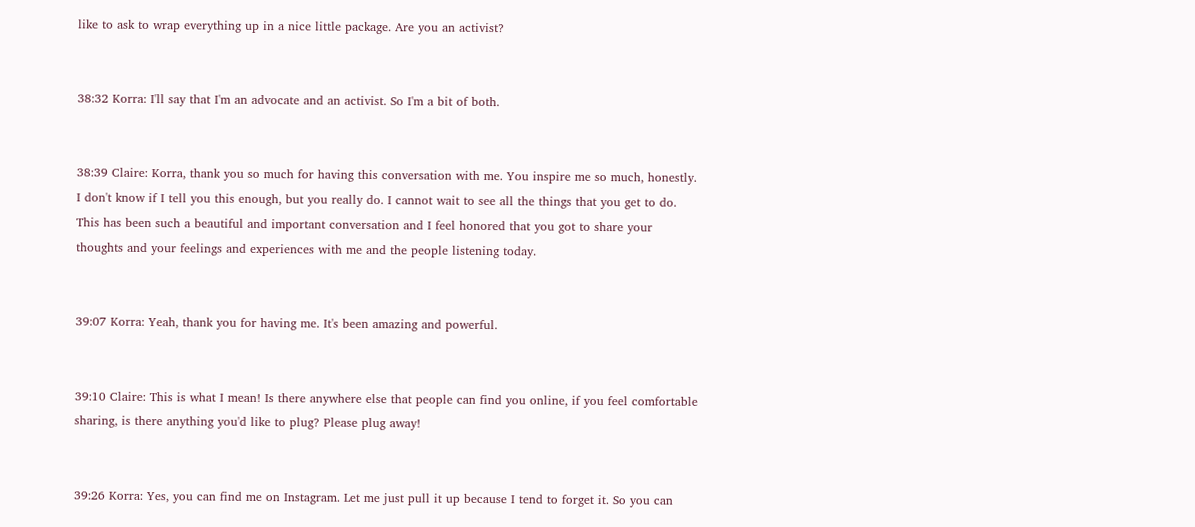like to ask to wrap everything up in a nice little package. Are you an activist?


38:32 Korra: I'll say that I'm an advocate and an activist. So I'm a bit of both.


38:39 Claire: Korra, thank you so much for having this conversation with me. You inspire me so much, honestly. I don't know if I tell you this enough, but you really do. I cannot wait to see all the things that you get to do. This has been such a beautiful and important conversation and I feel honored that you got to share your thoughts and your feelings and experiences with me and the people listening today.


39:07 Korra: Yeah, thank you for having me. It's been amazing and powerful.


39:10 Claire: This is what I mean! Is there anywhere else that people can find you online, if you feel comfortable sharing, is there anything you'd like to plug? Please plug away!


39:26 Korra: Yes, you can find me on Instagram. Let me just pull it up because I tend to forget it. So you can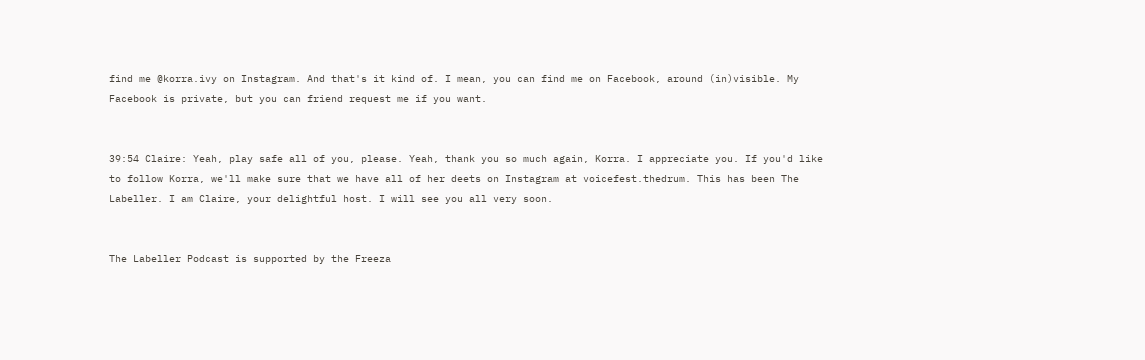find me @korra.ivy on Instagram. And that's it kind of. I mean, you can find me on Facebook, around (in)visible. My Facebook is private, but you can friend request me if you want.


39:54 Claire: Yeah, play safe all of you, please. Yeah, thank you so much again, Korra. I appreciate you. If you'd like to follow Korra, we'll make sure that we have all of her deets on Instagram at voicefest.thedrum. This has been The Labeller. I am Claire, your delightful host. I will see you all very soon.


The Labeller Podcast is supported by the Freeza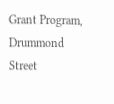Grant Program, Drummond Street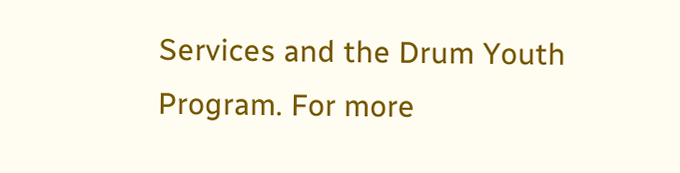Services and the Drum Youth Program. For more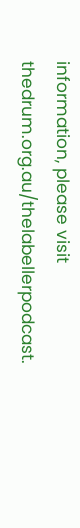information, please visit thedrum.org.au/thelabellerpodcast.